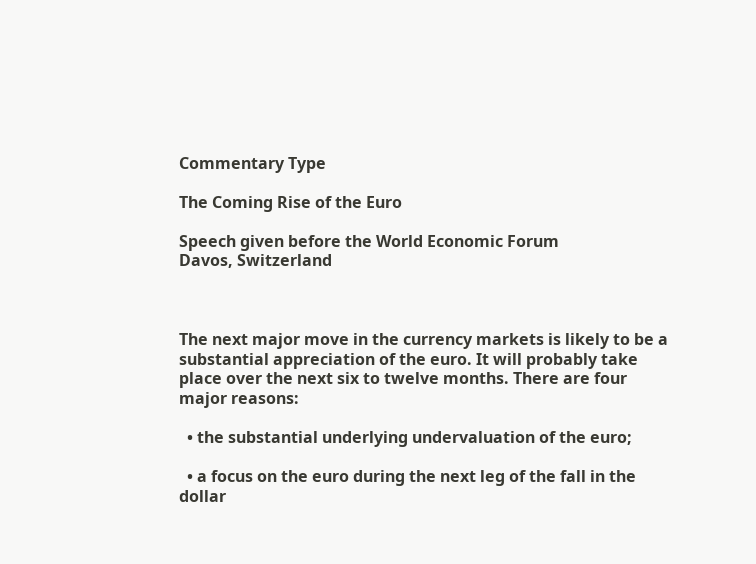Commentary Type

The Coming Rise of the Euro

Speech given before the World Economic Forum
Davos, Switzerland



The next major move in the currency markets is likely to be a substantial appreciation of the euro. It will probably take place over the next six to twelve months. There are four major reasons:

  • the substantial underlying undervaluation of the euro;

  • a focus on the euro during the next leg of the fall in the dollar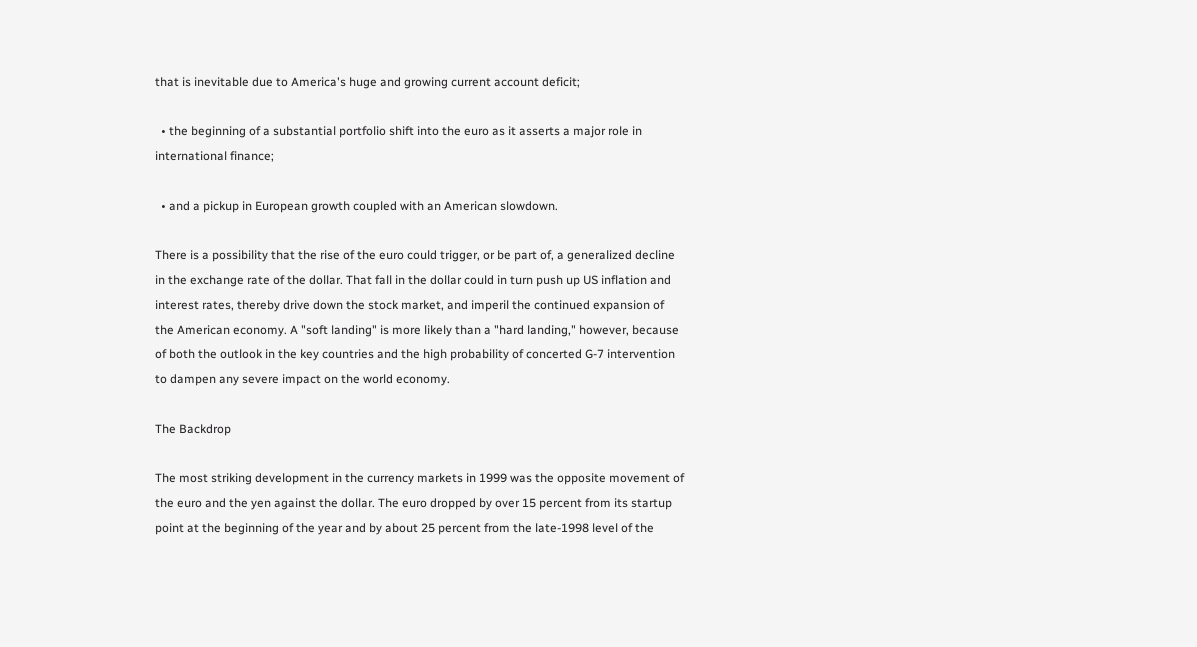that is inevitable due to America's huge and growing current account deficit;

  • the beginning of a substantial portfolio shift into the euro as it asserts a major role in international finance;

  • and a pickup in European growth coupled with an American slowdown.

There is a possibility that the rise of the euro could trigger, or be part of, a generalized decline in the exchange rate of the dollar. That fall in the dollar could in turn push up US inflation and interest rates, thereby drive down the stock market, and imperil the continued expansion of the American economy. A "soft landing" is more likely than a "hard landing," however, because of both the outlook in the key countries and the high probability of concerted G-7 intervention to dampen any severe impact on the world economy.

The Backdrop

The most striking development in the currency markets in 1999 was the opposite movement of the euro and the yen against the dollar. The euro dropped by over 15 percent from its startup point at the beginning of the year and by about 25 percent from the late-1998 level of the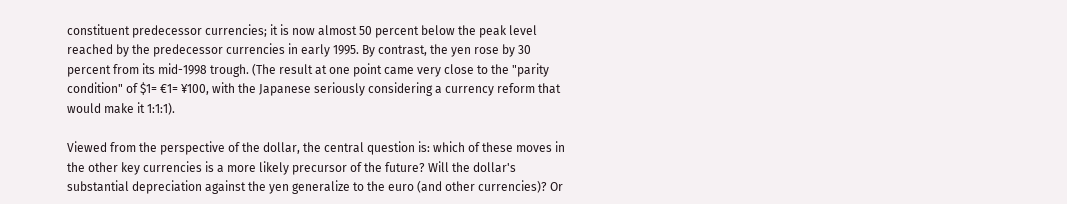constituent predecessor currencies; it is now almost 50 percent below the peak level reached by the predecessor currencies in early 1995. By contrast, the yen rose by 30 percent from its mid-1998 trough. (The result at one point came very close to the "parity condition" of $1= €1= ¥100, with the Japanese seriously considering a currency reform that would make it 1:1:1).

Viewed from the perspective of the dollar, the central question is: which of these moves in the other key currencies is a more likely precursor of the future? Will the dollar's substantial depreciation against the yen generalize to the euro (and other currencies)? Or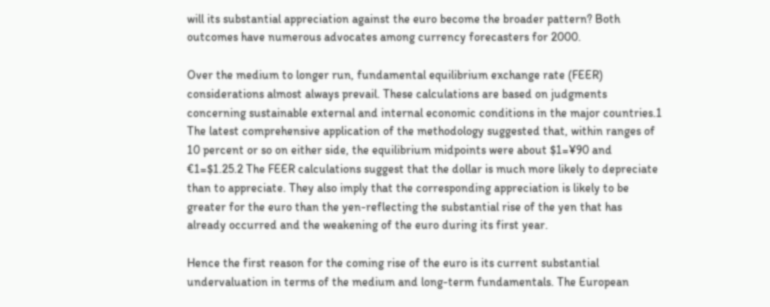will its substantial appreciation against the euro become the broader pattern? Both outcomes have numerous advocates among currency forecasters for 2000.

Over the medium to longer run, fundamental equilibrium exchange rate (FEER) considerations almost always prevail. These calculations are based on judgments concerning sustainable external and internal economic conditions in the major countries.1 The latest comprehensive application of the methodology suggested that, within ranges of 10 percent or so on either side, the equilibrium midpoints were about $1=¥90 and €1=$1.25.2 The FEER calculations suggest that the dollar is much more likely to depreciate than to appreciate. They also imply that the corresponding appreciation is likely to be greater for the euro than the yen-reflecting the substantial rise of the yen that has already occurred and the weakening of the euro during its first year.

Hence the first reason for the coming rise of the euro is its current substantial undervaluation in terms of the medium and long-term fundamentals. The European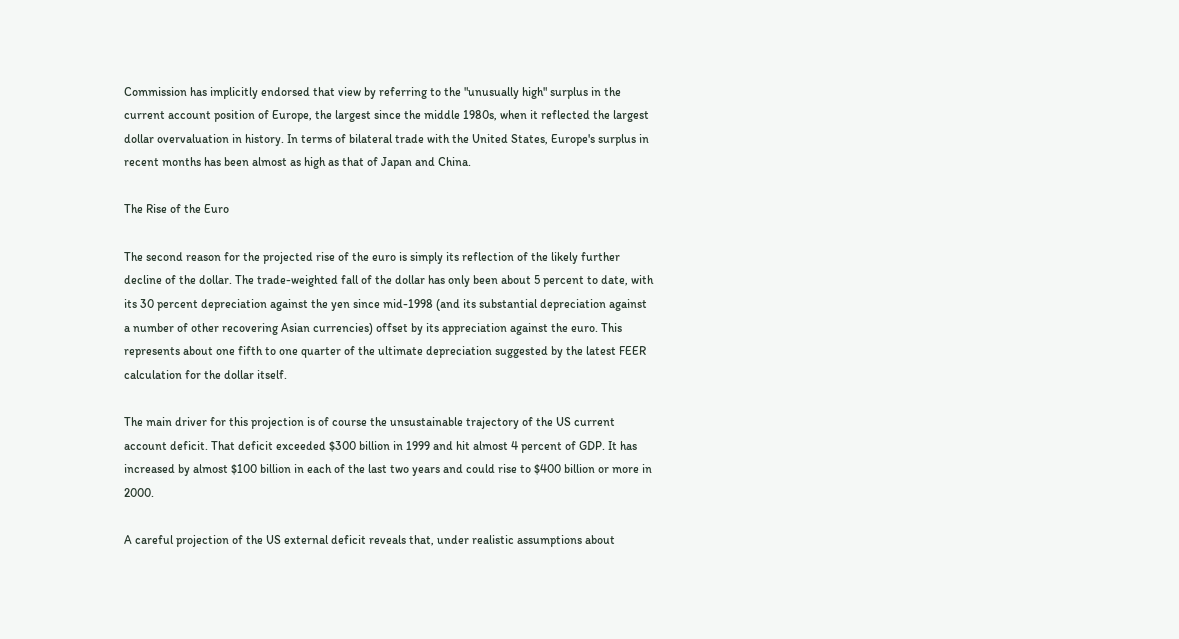Commission has implicitly endorsed that view by referring to the "unusually high" surplus in the current account position of Europe, the largest since the middle 1980s, when it reflected the largest dollar overvaluation in history. In terms of bilateral trade with the United States, Europe's surplus in recent months has been almost as high as that of Japan and China.

The Rise of the Euro

The second reason for the projected rise of the euro is simply its reflection of the likely further decline of the dollar. The trade-weighted fall of the dollar has only been about 5 percent to date, with its 30 percent depreciation against the yen since mid-1998 (and its substantial depreciation against a number of other recovering Asian currencies) offset by its appreciation against the euro. This represents about one fifth to one quarter of the ultimate depreciation suggested by the latest FEER calculation for the dollar itself.

The main driver for this projection is of course the unsustainable trajectory of the US current account deficit. That deficit exceeded $300 billion in 1999 and hit almost 4 percent of GDP. It has increased by almost $100 billion in each of the last two years and could rise to $400 billion or more in 2000.

A careful projection of the US external deficit reveals that, under realistic assumptions about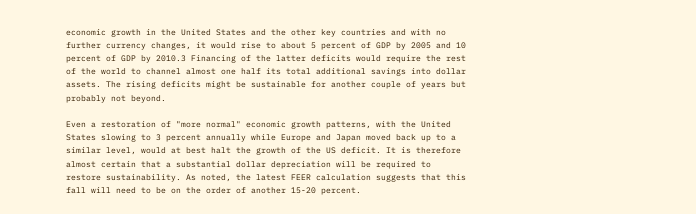economic growth in the United States and the other key countries and with no further currency changes, it would rise to about 5 percent of GDP by 2005 and 10 percent of GDP by 2010.3 Financing of the latter deficits would require the rest of the world to channel almost one half its total additional savings into dollar assets. The rising deficits might be sustainable for another couple of years but probably not beyond.

Even a restoration of "more normal" economic growth patterns, with the United States slowing to 3 percent annually while Europe and Japan moved back up to a similar level, would at best halt the growth of the US deficit. It is therefore almost certain that a substantial dollar depreciation will be required to restore sustainability. As noted, the latest FEER calculation suggests that this fall will need to be on the order of another 15-20 percent.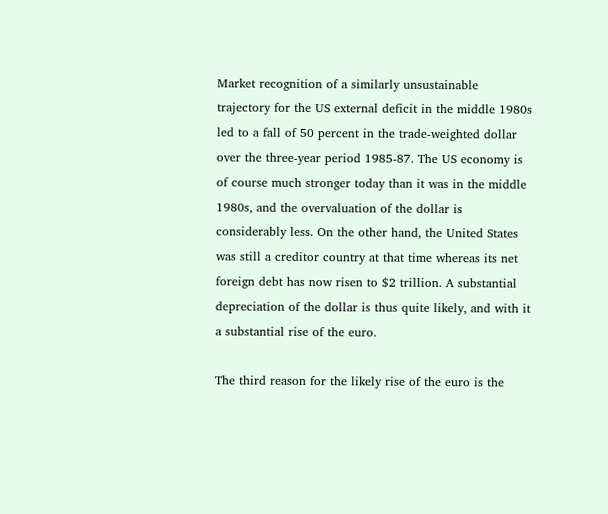Market recognition of a similarly unsustainable trajectory for the US external deficit in the middle 1980s led to a fall of 50 percent in the trade-weighted dollar over the three-year period 1985-87. The US economy is of course much stronger today than it was in the middle 1980s, and the overvaluation of the dollar is considerably less. On the other hand, the United States was still a creditor country at that time whereas its net foreign debt has now risen to $2 trillion. A substantial depreciation of the dollar is thus quite likely, and with it a substantial rise of the euro.

The third reason for the likely rise of the euro is the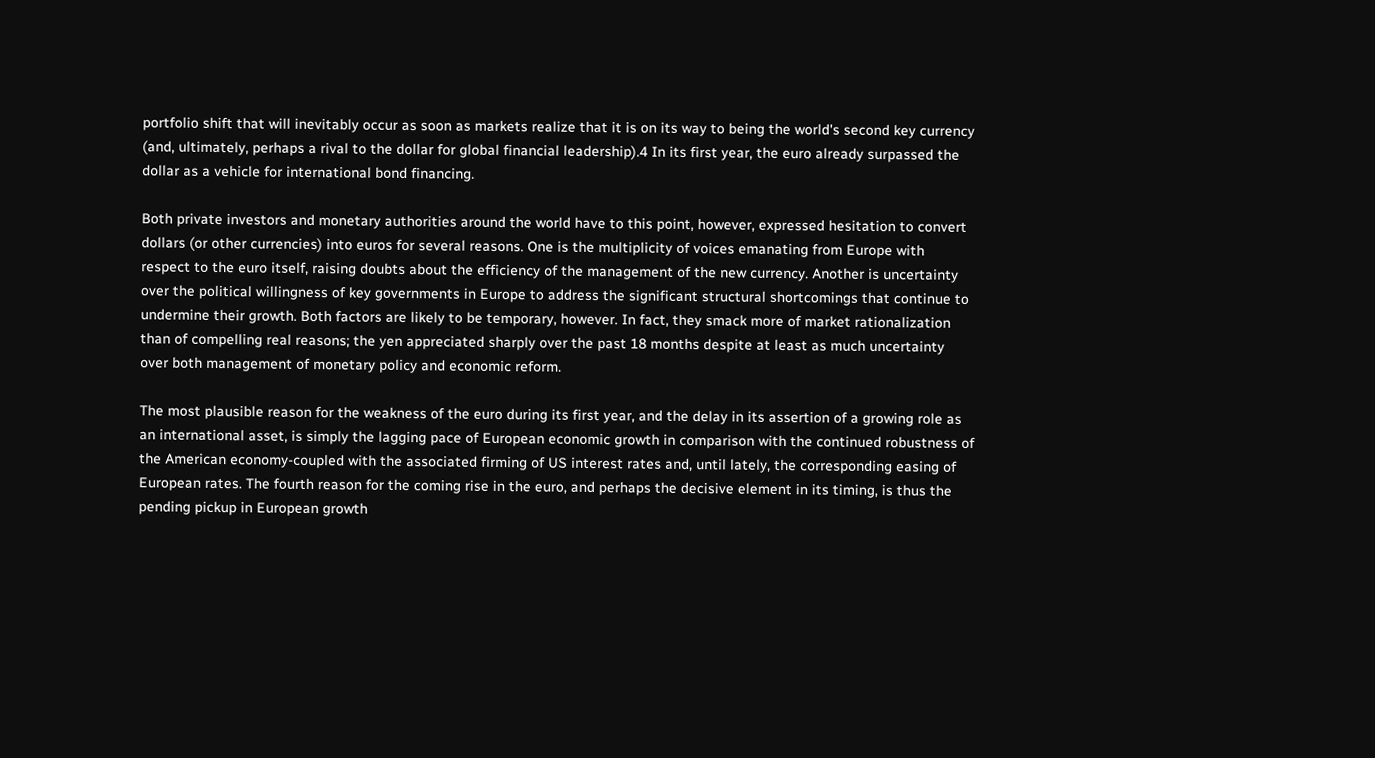portfolio shift that will inevitably occur as soon as markets realize that it is on its way to being the world's second key currency (and, ultimately, perhaps a rival to the dollar for global financial leadership).4 In its first year, the euro already surpassed the dollar as a vehicle for international bond financing.

Both private investors and monetary authorities around the world have to this point, however, expressed hesitation to convert dollars (or other currencies) into euros for several reasons. One is the multiplicity of voices emanating from Europe with respect to the euro itself, raising doubts about the efficiency of the management of the new currency. Another is uncertainty over the political willingness of key governments in Europe to address the significant structural shortcomings that continue to undermine their growth. Both factors are likely to be temporary, however. In fact, they smack more of market rationalization than of compelling real reasons; the yen appreciated sharply over the past 18 months despite at least as much uncertainty over both management of monetary policy and economic reform.

The most plausible reason for the weakness of the euro during its first year, and the delay in its assertion of a growing role as an international asset, is simply the lagging pace of European economic growth in comparison with the continued robustness of the American economy-coupled with the associated firming of US interest rates and, until lately, the corresponding easing of European rates. The fourth reason for the coming rise in the euro, and perhaps the decisive element in its timing, is thus the pending pickup in European growth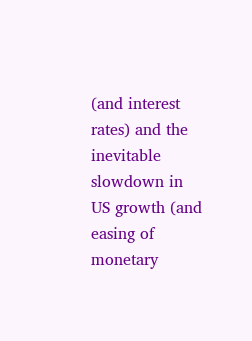(and interest rates) and the inevitable slowdown in US growth (and easing of monetary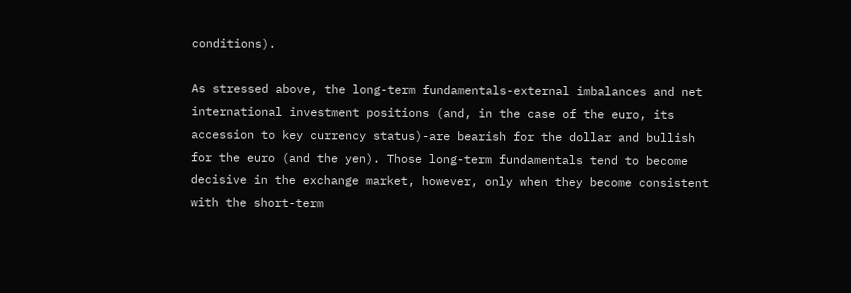conditions).

As stressed above, the long-term fundamentals-external imbalances and net international investment positions (and, in the case of the euro, its accession to key currency status)-are bearish for the dollar and bullish for the euro (and the yen). Those long-term fundamentals tend to become decisive in the exchange market, however, only when they become consistent with the short-term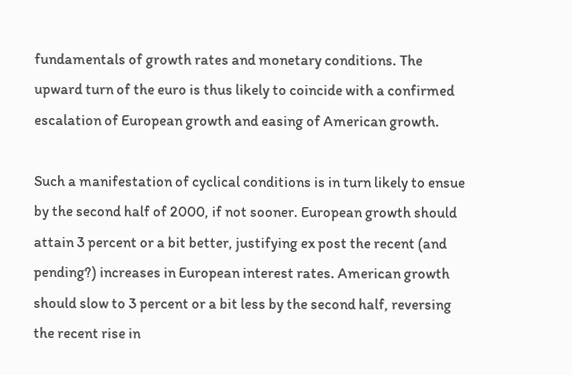fundamentals of growth rates and monetary conditions. The upward turn of the euro is thus likely to coincide with a confirmed escalation of European growth and easing of American growth.

Such a manifestation of cyclical conditions is in turn likely to ensue by the second half of 2000, if not sooner. European growth should attain 3 percent or a bit better, justifying ex post the recent (and pending?) increases in European interest rates. American growth should slow to 3 percent or a bit less by the second half, reversing the recent rise in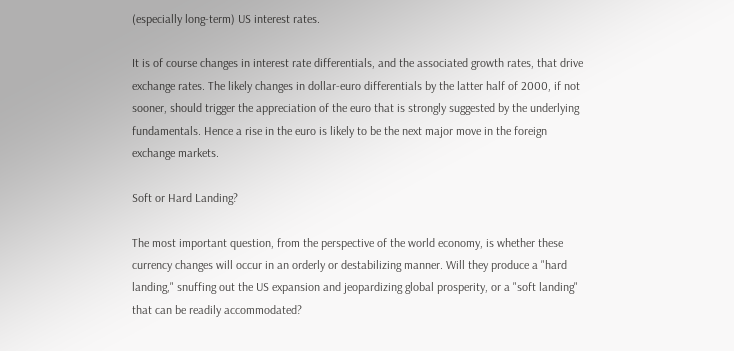(especially long-term) US interest rates.

It is of course changes in interest rate differentials, and the associated growth rates, that drive exchange rates. The likely changes in dollar-euro differentials by the latter half of 2000, if not sooner, should trigger the appreciation of the euro that is strongly suggested by the underlying fundamentals. Hence a rise in the euro is likely to be the next major move in the foreign exchange markets.

Soft or Hard Landing?

The most important question, from the perspective of the world economy, is whether these currency changes will occur in an orderly or destabilizing manner. Will they produce a "hard landing," snuffing out the US expansion and jeopardizing global prosperity, or a "soft landing" that can be readily accommodated?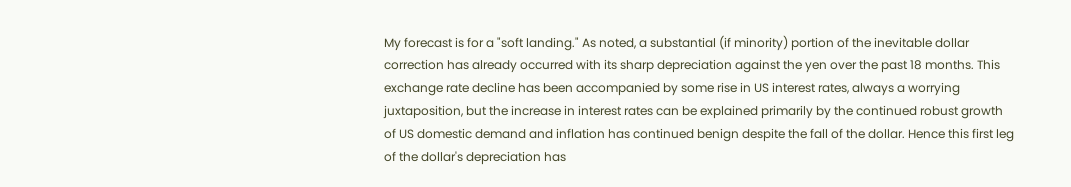My forecast is for a "soft landing." As noted, a substantial (if minority) portion of the inevitable dollar correction has already occurred with its sharp depreciation against the yen over the past 18 months. This exchange rate decline has been accompanied by some rise in US interest rates, always a worrying juxtaposition, but the increase in interest rates can be explained primarily by the continued robust growth of US domestic demand and inflation has continued benign despite the fall of the dollar. Hence this first leg of the dollar's depreciation has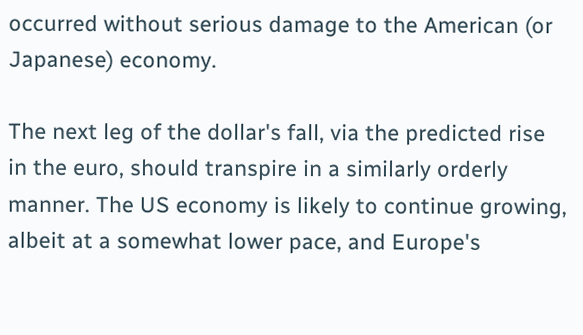occurred without serious damage to the American (or Japanese) economy.

The next leg of the dollar's fall, via the predicted rise in the euro, should transpire in a similarly orderly manner. The US economy is likely to continue growing, albeit at a somewhat lower pace, and Europe's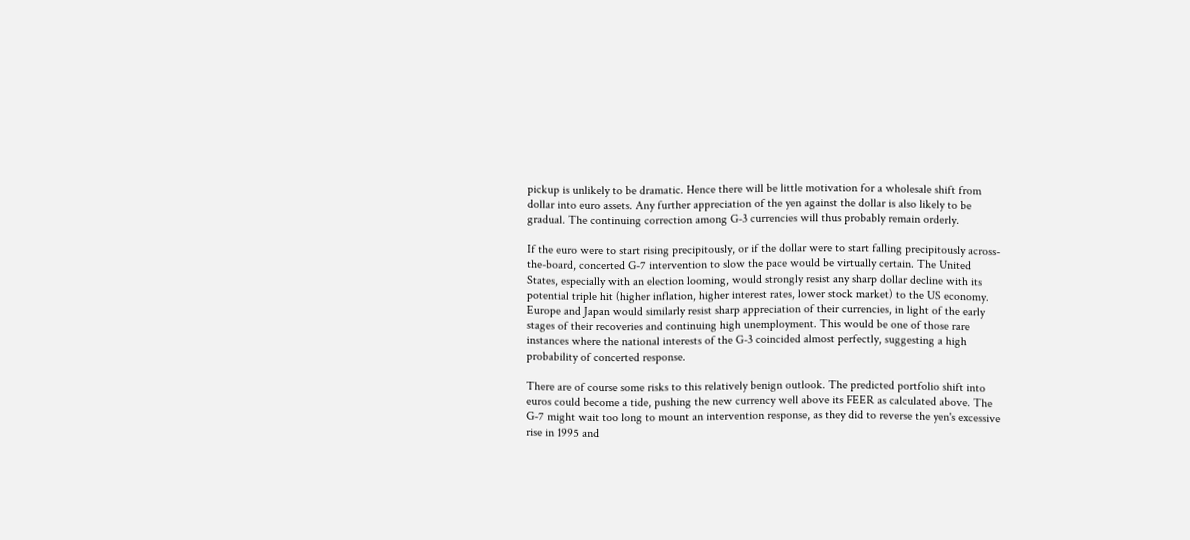pickup is unlikely to be dramatic. Hence there will be little motivation for a wholesale shift from dollar into euro assets. Any further appreciation of the yen against the dollar is also likely to be gradual. The continuing correction among G-3 currencies will thus probably remain orderly.

If the euro were to start rising precipitously, or if the dollar were to start falling precipitously across-the-board, concerted G-7 intervention to slow the pace would be virtually certain. The United States, especially with an election looming, would strongly resist any sharp dollar decline with its potential triple hit (higher inflation, higher interest rates, lower stock market) to the US economy. Europe and Japan would similarly resist sharp appreciation of their currencies, in light of the early stages of their recoveries and continuing high unemployment. This would be one of those rare instances where the national interests of the G-3 coincided almost perfectly, suggesting a high probability of concerted response.

There are of course some risks to this relatively benign outlook. The predicted portfolio shift into euros could become a tide, pushing the new currency well above its FEER as calculated above. The G-7 might wait too long to mount an intervention response, as they did to reverse the yen's excessive rise in 1995 and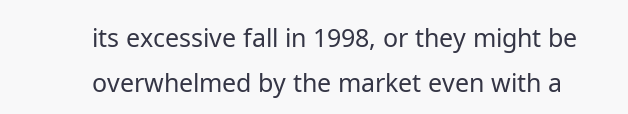its excessive fall in 1998, or they might be overwhelmed by the market even with a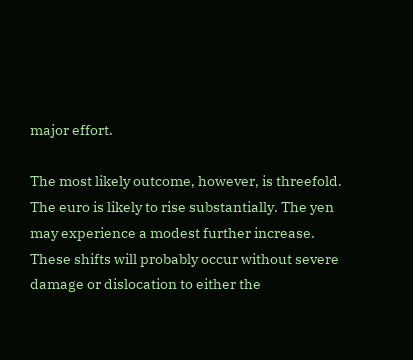major effort.

The most likely outcome, however, is threefold. The euro is likely to rise substantially. The yen may experience a modest further increase. These shifts will probably occur without severe damage or dislocation to either the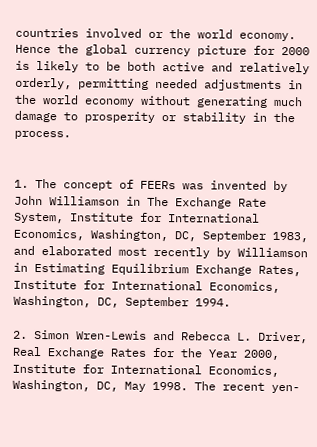countries involved or the world economy. Hence the global currency picture for 2000 is likely to be both active and relatively orderly, permitting needed adjustments in the world economy without generating much damage to prosperity or stability in the process.


1. The concept of FEERs was invented by John Williamson in The Exchange Rate System, Institute for International Economics, Washington, DC, September 1983, and elaborated most recently by Williamson in Estimating Equilibrium Exchange Rates, Institute for International Economics, Washington, DC, September 1994.

2. Simon Wren-Lewis and Rebecca L. Driver, Real Exchange Rates for the Year 2000, Institute for International Economics, Washington, DC, May 1998. The recent yen-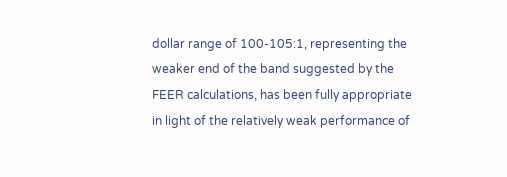dollar range of 100-105:1, representing the weaker end of the band suggested by the FEER calculations, has been fully appropriate in light of the relatively weak performance of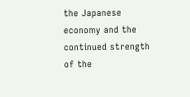the Japanese economy and the continued strength of the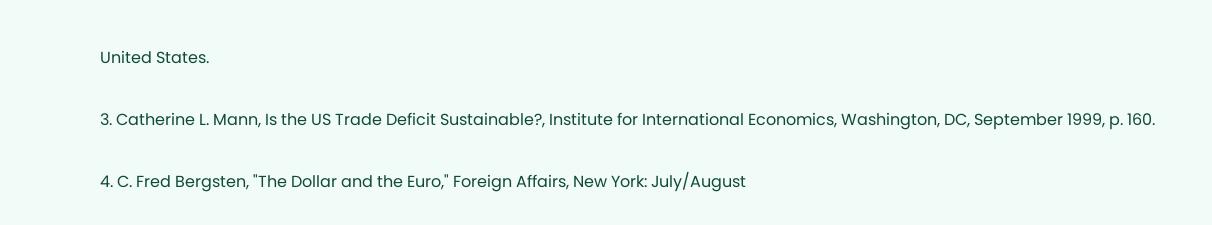United States.

3. Catherine L. Mann, Is the US Trade Deficit Sustainable?, Institute for International Economics, Washington, DC, September 1999, p. 160.

4. C. Fred Bergsten, "The Dollar and the Euro," Foreign Affairs, New York: July/August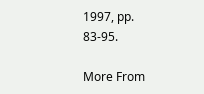1997, pp. 83-95.

More From